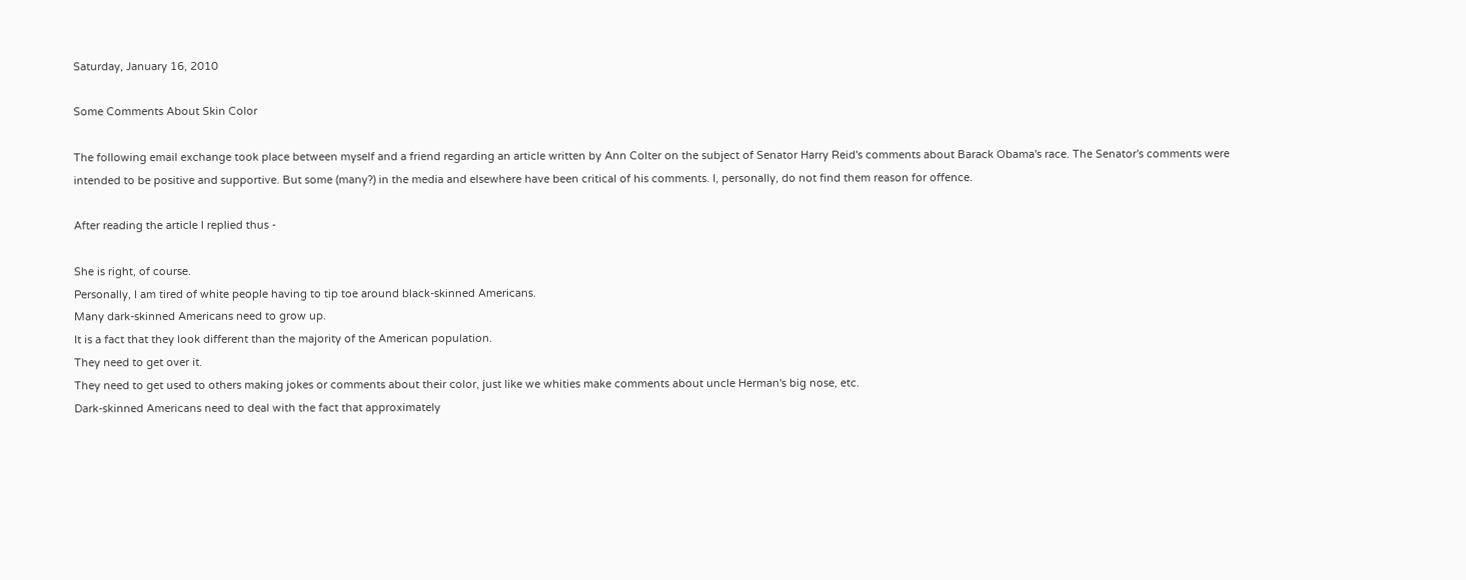Saturday, January 16, 2010

Some Comments About Skin Color

The following email exchange took place between myself and a friend regarding an article written by Ann Colter on the subject of Senator Harry Reid's comments about Barack Obama's race. The Senator's comments were intended to be positive and supportive. But some (many?) in the media and elsewhere have been critical of his comments. I, personally, do not find them reason for offence.

After reading the article I replied thus -

She is right, of course.
Personally, I am tired of white people having to tip toe around black-skinned Americans.
Many dark-skinned Americans need to grow up.
It is a fact that they look different than the majority of the American population.
They need to get over it.
They need to get used to others making jokes or comments about their color, just like we whities make comments about uncle Herman's big nose, etc.
Dark-skinned Americans need to deal with the fact that approximately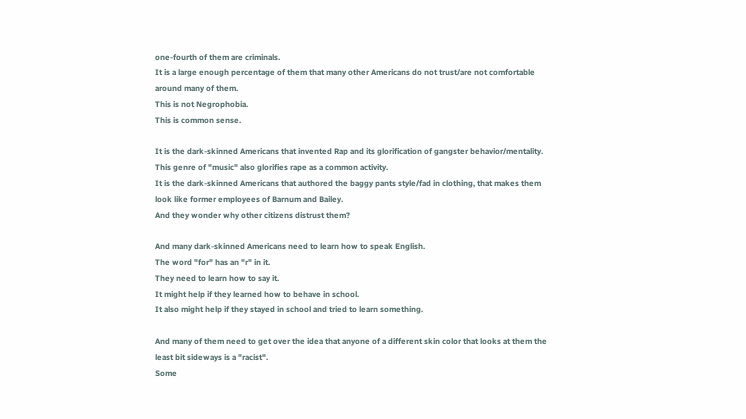one-fourth of them are criminals.
It is a large enough percentage of them that many other Americans do not trust/are not comfortable around many of them.
This is not Negrophobia.
This is common sense.

It is the dark-skinned Americans that invented Rap and its glorification of gangster behavior/mentality.
This genre of "music" also glorifies rape as a common activity.
It is the dark-skinned Americans that authored the baggy pants style/fad in clothing, that makes them look like former employees of Barnum and Bailey.
And they wonder why other citizens distrust them?

And many dark-skinned Americans need to learn how to speak English.
The word "for" has an "r" in it.
They need to learn how to say it.
It might help if they learned how to behave in school.
It also might help if they stayed in school and tried to learn something.

And many of them need to get over the idea that anyone of a different skin color that looks at them the least bit sideways is a "racist".
Some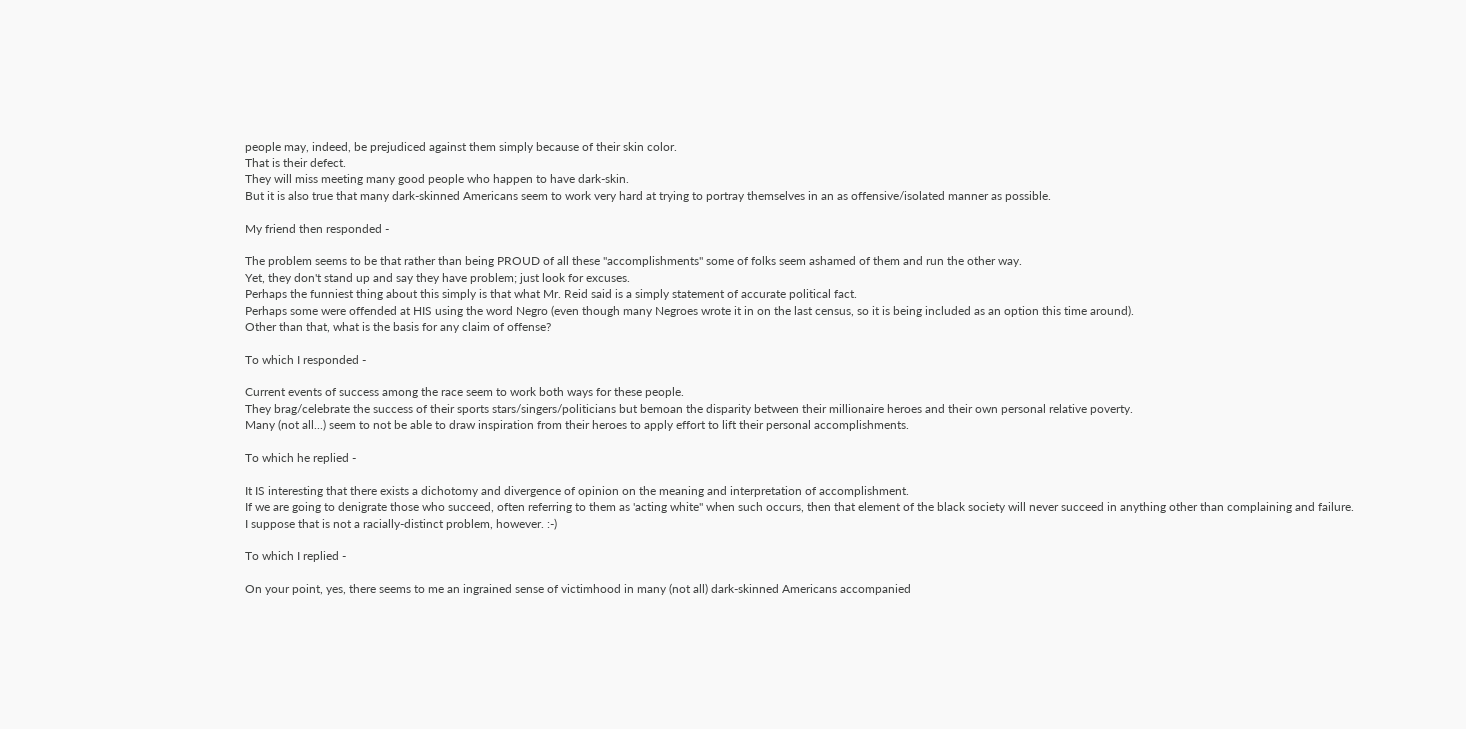people may, indeed, be prejudiced against them simply because of their skin color.
That is their defect.
They will miss meeting many good people who happen to have dark-skin.
But it is also true that many dark-skinned Americans seem to work very hard at trying to portray themselves in an as offensive/isolated manner as possible.

My friend then responded -

The problem seems to be that rather than being PROUD of all these "accomplishments" some of folks seem ashamed of them and run the other way.
Yet, they don't stand up and say they have problem; just look for excuses.
Perhaps the funniest thing about this simply is that what Mr. Reid said is a simply statement of accurate political fact.
Perhaps some were offended at HIS using the word Negro (even though many Negroes wrote it in on the last census, so it is being included as an option this time around).
Other than that, what is the basis for any claim of offense?

To which I responded -

Current events of success among the race seem to work both ways for these people.
They brag/celebrate the success of their sports stars/singers/politicians but bemoan the disparity between their millionaire heroes and their own personal relative poverty.
Many (not all...) seem to not be able to draw inspiration from their heroes to apply effort to lift their personal accomplishments.

To which he replied -

It IS interesting that there exists a dichotomy and divergence of opinion on the meaning and interpretation of accomplishment.
If we are going to denigrate those who succeed, often referring to them as 'acting white" when such occurs, then that element of the black society will never succeed in anything other than complaining and failure.
I suppose that is not a racially-distinct problem, however. :-)

To which I replied -

On your point, yes, there seems to me an ingrained sense of victimhood in many (not all) dark-skinned Americans accompanied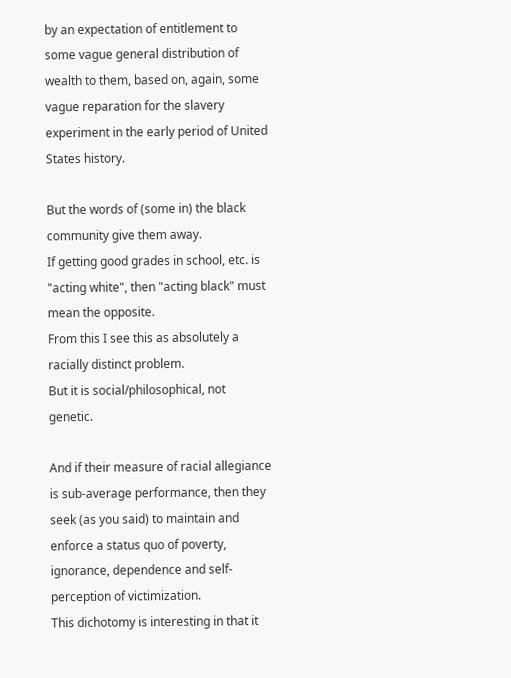by an expectation of entitlement to some vague general distribution of wealth to them, based on, again, some vague reparation for the slavery experiment in the early period of United States history.

But the words of (some in) the black community give them away.
If getting good grades in school, etc. is "acting white", then "acting black" must mean the opposite.
From this I see this as absolutely a racially distinct problem.
But it is social/philosophical, not genetic.

And if their measure of racial allegiance is sub-average performance, then they seek (as you said) to maintain and enforce a status quo of poverty, ignorance, dependence and self-perception of victimization.
This dichotomy is interesting in that it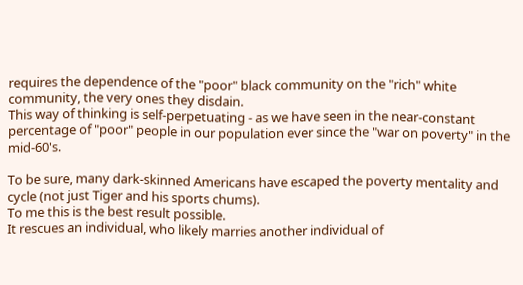requires the dependence of the "poor" black community on the "rich" white community, the very ones they disdain.
This way of thinking is self-perpetuating - as we have seen in the near-constant percentage of "poor" people in our population ever since the "war on poverty" in the mid-60's.

To be sure, many dark-skinned Americans have escaped the poverty mentality and cycle (not just Tiger and his sports chums).
To me this is the best result possible.
It rescues an individual, who likely marries another individual of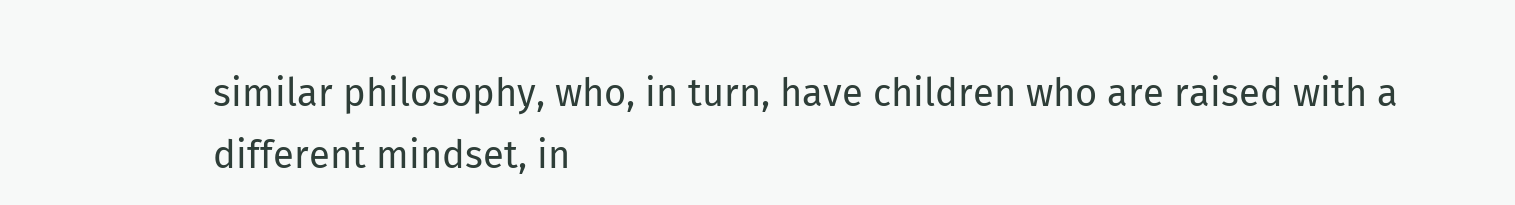similar philosophy, who, in turn, have children who are raised with a different mindset, in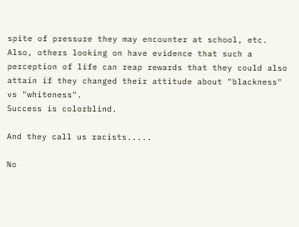spite of pressure they may encounter at school, etc.
Also, others looking on have evidence that such a perception of life can reap rewards that they could also attain if they changed their attitude about "blackness" vs "whiteness".
Success is colorblind.

And they call us racists.....

No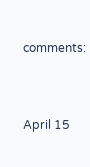comments:


April 15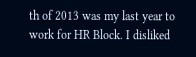th of 2013 was my last year to work for HR Block. I disliked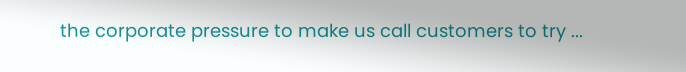the corporate pressure to make us call customers to try ...